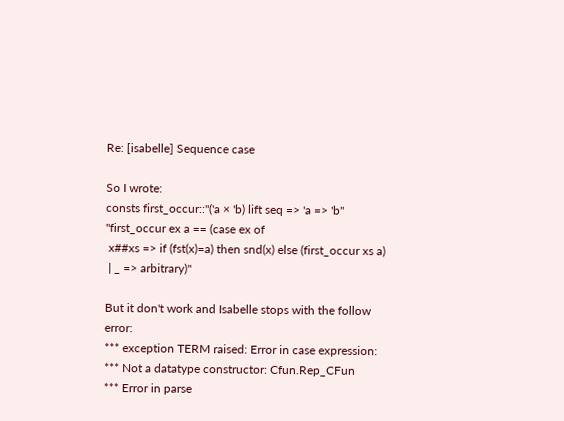Re: [isabelle] Sequence case

So I wrote:
consts first_occur::"('a × 'b) lift seq => 'a => 'b"
"first_occur ex a == (case ex of
 x##xs => if (fst(x)=a) then snd(x) else (first_occur xs a)
 | _ => arbitrary)"

But it don't work and Isabelle stops with the follow error:
*** exception TERM raised: Error in case expression:
*** Not a datatype constructor: Cfun.Rep_CFun
*** Error in parse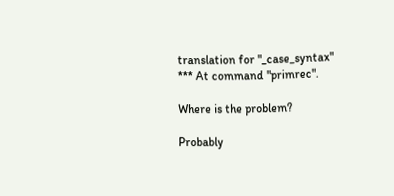translation for "_case_syntax"
*** At command "primrec".

Where is the problem?

Probably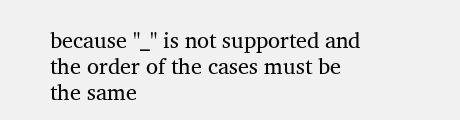because "_" is not supported and the order of the cases must be the same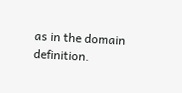as in the domain definition.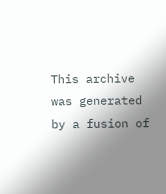This archive was generated by a fusion of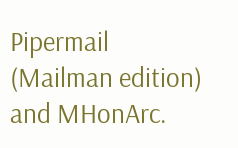Pipermail (Mailman edition) and MHonArc.